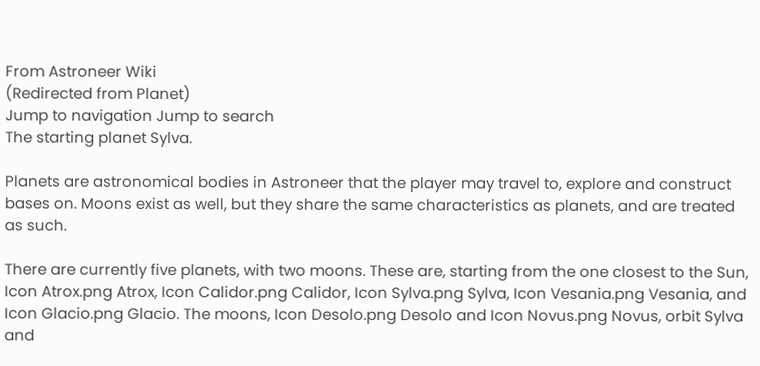From Astroneer Wiki
(Redirected from Planet)
Jump to navigation Jump to search
The starting planet Sylva.

Planets are astronomical bodies in Astroneer that the player may travel to, explore and construct bases on. Moons exist as well, but they share the same characteristics as planets, and are treated as such.

There are currently five planets, with two moons. These are, starting from the one closest to the Sun, Icon Atrox.png Atrox, Icon Calidor.png Calidor, Icon Sylva.png Sylva, Icon Vesania.png Vesania, and Icon Glacio.png Glacio. The moons, Icon Desolo.png Desolo and Icon Novus.png Novus, orbit Sylva and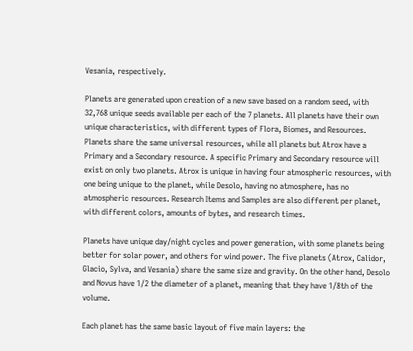Vesania, respectively.

Planets are generated upon creation of a new save based on a random seed, with 32,768 unique seeds available per each of the 7 planets. All planets have their own unique characteristics, with different types of Flora, Biomes, and Resources. Planets share the same universal resources, while all planets but Atrox have a Primary and a Secondary resource. A specific Primary and Secondary resource will exist on only two planets. Atrox is unique in having four atmospheric resources, with one being unique to the planet, while Desolo, having no atmosphere, has no atmospheric resources. Research Items and Samples are also different per planet, with different colors, amounts of bytes, and research times.

Planets have unique day/night cycles and power generation, with some planets being better for solar power, and others for wind power. The five planets (Atrox, Calidor, Glacio, Sylva, and Vesania) share the same size and gravity. On the other hand, Desolo and Novus have 1/2 the diameter of a planet, meaning that they have 1/8th of the volume.

Each planet has the same basic layout of five main layers: the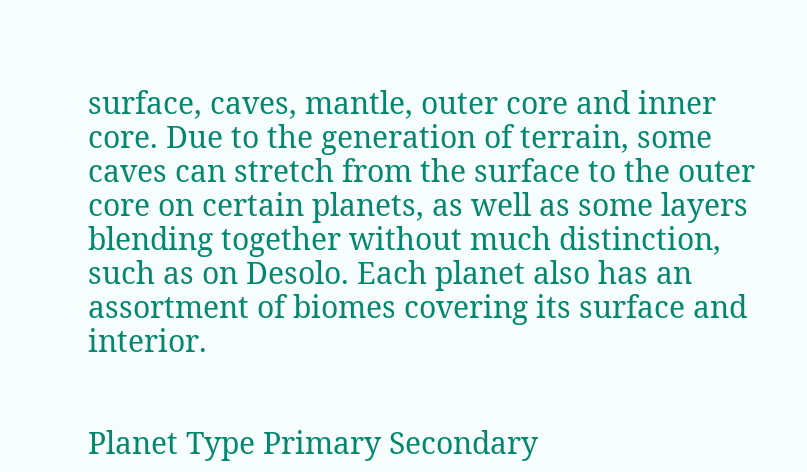surface, caves, mantle, outer core and inner core. Due to the generation of terrain, some caves can stretch from the surface to the outer core on certain planets, as well as some layers blending together without much distinction, such as on Desolo. Each planet also has an assortment of biomes covering its surface and interior.


Planet Type Primary Secondary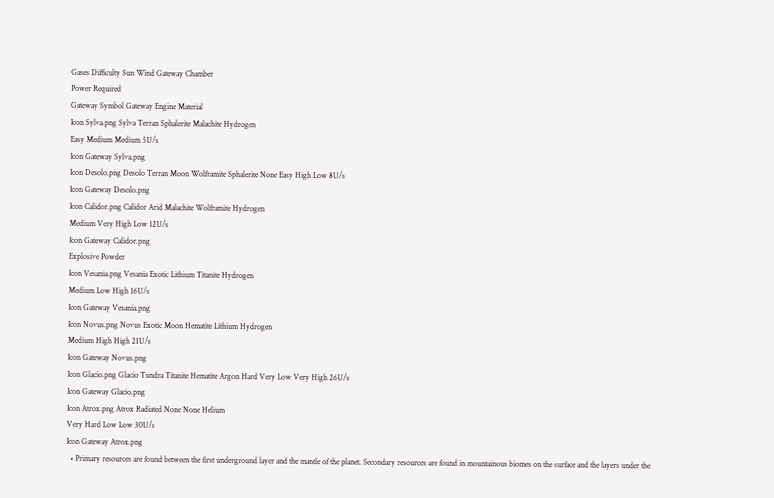Gases Difficulty Sun Wind Gateway Chamber
Power Required
Gateway Symbol Gateway Engine Material
Icon Sylva.png Sylva Terran Sphalerite Malachite Hydrogen
Easy Medium Medium 5U/s
Icon Gateway Sylva.png
Icon Desolo.png Desolo Terran Moon Wolframite Sphalerite None Easy High Low 8U/s
Icon Gateway Desolo.png
Icon Calidor.png Calidor Arid Malachite Wolframite Hydrogen
Medium Very High Low 12U/s
Icon Gateway Calidor.png
Explosive Powder
Icon Vesania.png Vesania Exotic Lithium Titanite Hydrogen
Medium Low High 16U/s
Icon Gateway Vesania.png
Icon Novus.png Novus Exotic Moon Hematite Lithium Hydrogen
Medium High High 21U/s
Icon Gateway Novus.png
Icon Glacio.png Glacio Tundra Titanite Hematite Argon Hard Very Low Very High 26U/s
Icon Gateway Glacio.png
Icon Atrox.png Atrox Radiated None None Helium
Very Hard Low Low 30U/s
Icon Gateway Atrox.png
  • Primary resources are found between the first underground layer and the mantle of the planet. Secondary resources are found in mountainous biomes on the surface and the layers under the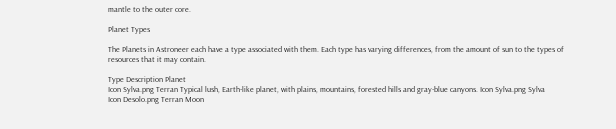mantle to the outer core.

Planet Types

The Planets in Astroneer each have a type associated with them. Each type has varying differences, from the amount of sun to the types of resources that it may contain.

Type Description Planet
Icon Sylva.png Terran Typical lush, Earth-like planet, with plains, mountains, forested hills and gray-blue canyons. Icon Sylva.png Sylva
Icon Desolo.png Terran Moon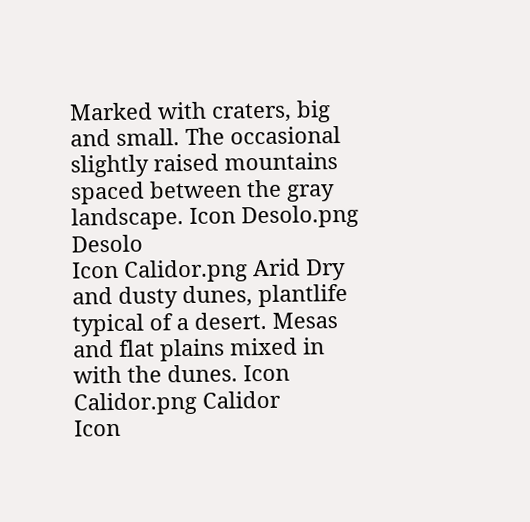Marked with craters, big and small. The occasional slightly raised mountains spaced between the gray landscape. Icon Desolo.png Desolo
Icon Calidor.png Arid Dry and dusty dunes, plantlife typical of a desert. Mesas and flat plains mixed in with the dunes. Icon Calidor.png Calidor
Icon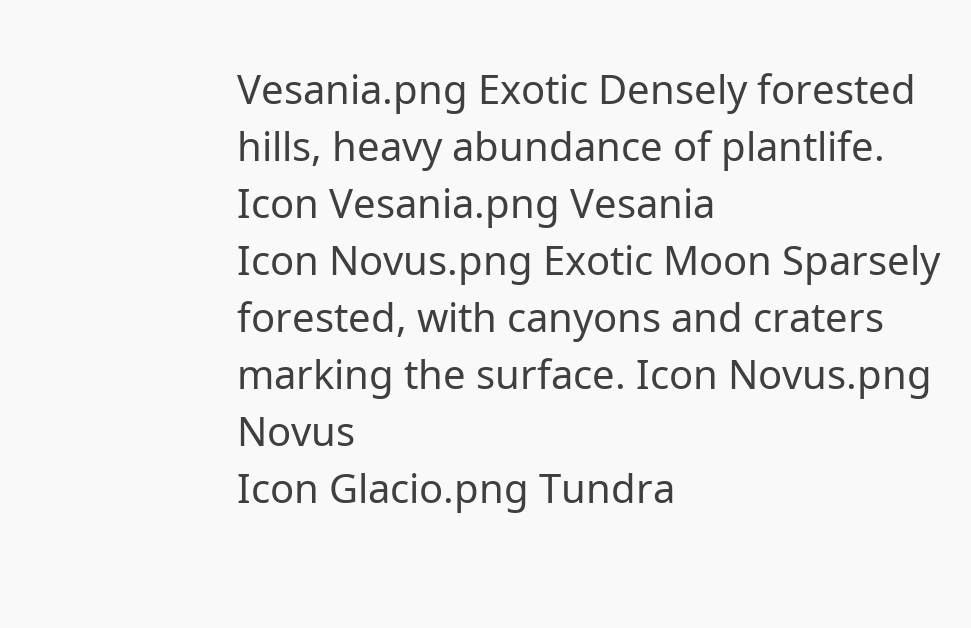Vesania.png Exotic Densely forested hills, heavy abundance of plantlife. Icon Vesania.png Vesania
Icon Novus.png Exotic Moon Sparsely forested, with canyons and craters marking the surface. Icon Novus.png Novus
Icon Glacio.png Tundra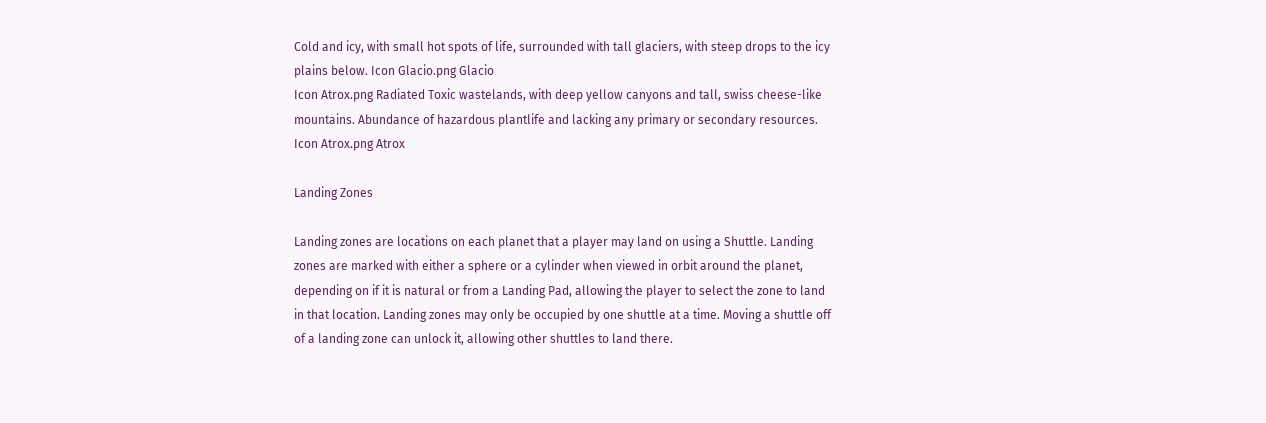Cold and icy, with small hot spots of life, surrounded with tall glaciers, with steep drops to the icy plains below. Icon Glacio.png Glacio
Icon Atrox.png Radiated Toxic wastelands, with deep yellow canyons and tall, swiss cheese-like mountains. Abundance of hazardous plantlife and lacking any primary or secondary resources. Icon Atrox.png Atrox

Landing Zones

Landing zones are locations on each planet that a player may land on using a Shuttle. Landing zones are marked with either a sphere or a cylinder when viewed in orbit around the planet, depending on if it is natural or from a Landing Pad, allowing the player to select the zone to land in that location. Landing zones may only be occupied by one shuttle at a time. Moving a shuttle off of a landing zone can unlock it, allowing other shuttles to land there.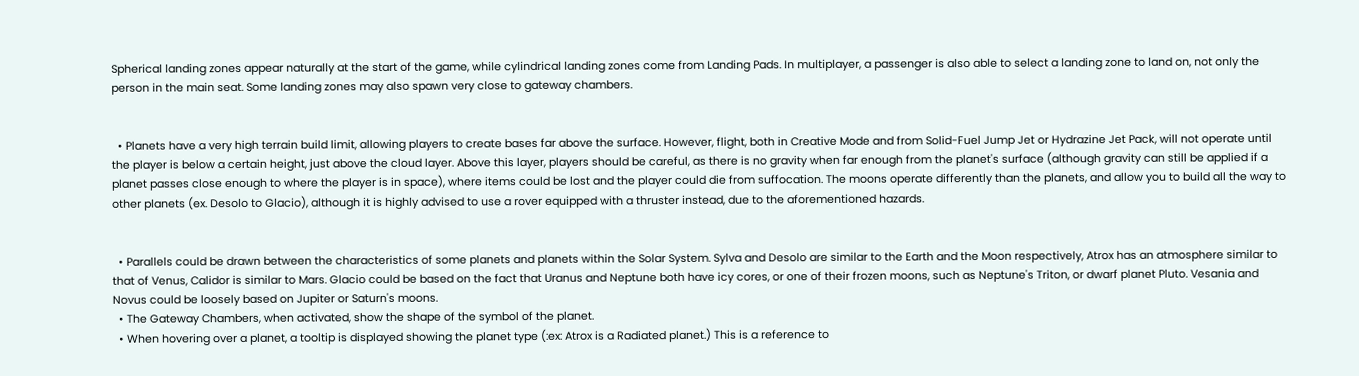Spherical landing zones appear naturally at the start of the game, while cylindrical landing zones come from Landing Pads. In multiplayer, a passenger is also able to select a landing zone to land on, not only the person in the main seat. Some landing zones may also spawn very close to gateway chambers.


  • Planets have a very high terrain build limit, allowing players to create bases far above the surface. However, flight, both in Creative Mode and from Solid-Fuel Jump Jet or Hydrazine Jet Pack, will not operate until the player is below a certain height, just above the cloud layer. Above this layer, players should be careful, as there is no gravity when far enough from the planet's surface (although gravity can still be applied if a planet passes close enough to where the player is in space), where items could be lost and the player could die from suffocation. The moons operate differently than the planets, and allow you to build all the way to other planets (ex. Desolo to Glacio), although it is highly advised to use a rover equipped with a thruster instead, due to the aforementioned hazards.


  • Parallels could be drawn between the characteristics of some planets and planets within the Solar System. Sylva and Desolo are similar to the Earth and the Moon respectively, Atrox has an atmosphere similar to that of Venus, Calidor is similar to Mars. Glacio could be based on the fact that Uranus and Neptune both have icy cores, or one of their frozen moons, such as Neptune's Triton, or dwarf planet Pluto. Vesania and Novus could be loosely based on Jupiter or Saturn's moons.
  • The Gateway Chambers, when activated, show the shape of the symbol of the planet.
  • When hovering over a planet, a tooltip is displayed showing the planet type (:ex: Atrox is a Radiated planet.) This is a reference to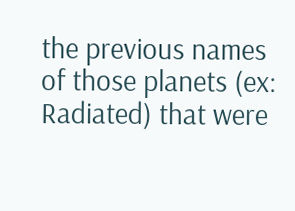the previous names of those planets (ex: Radiated) that were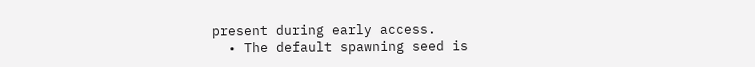present during early access.
  • The default spawning seed is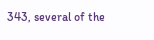343, several of the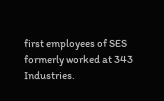first employees of SES formerly worked at 343 Industries.